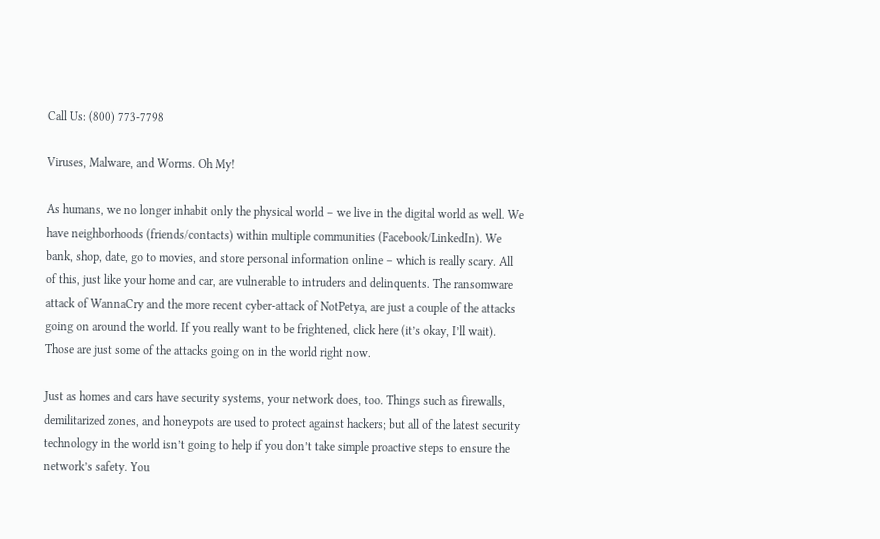Call Us: (800) 773-7798

Viruses, Malware, and Worms. Oh My!

As humans, we no longer inhabit only the physical world – we live in the digital world as well. We have neighborhoods (friends/contacts) within multiple communities (Facebook/LinkedIn). We bank, shop, date, go to movies, and store personal information online – which is really scary. All of this, just like your home and car, are vulnerable to intruders and delinquents. The ransomware attack of WannaCry and the more recent cyber-attack of NotPetya, are just a couple of the attacks going on around the world. If you really want to be frightened, click here (it’s okay, I’ll wait). Those are just some of the attacks going on in the world right now.

Just as homes and cars have security systems, your network does, too. Things such as firewalls, demilitarized zones, and honeypots are used to protect against hackers; but all of the latest security technology in the world isn’t going to help if you don’t take simple proactive steps to ensure the network’s safety. You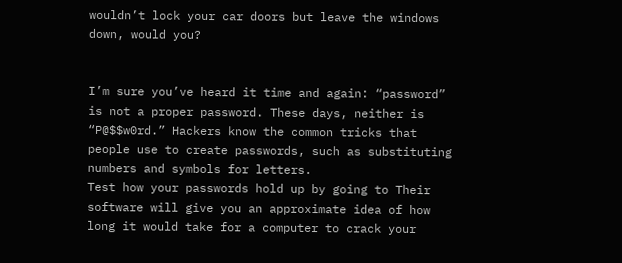wouldn’t lock your car doors but leave the windows down, would you?


I’m sure you’ve heard it time and again: “password” is not a proper password. These days, neither is “P@$$w0rd.” Hackers know the common tricks that people use to create passwords, such as substituting numbers and symbols for letters.
Test how your passwords hold up by going to Their software will give you an approximate idea of how long it would take for a computer to crack your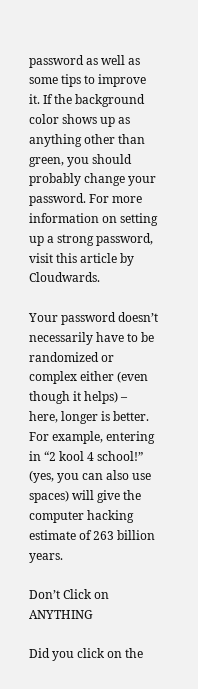password as well as some tips to improve it. If the background color shows up as anything other than green, you should probably change your password. For more information on setting up a strong password, visit this article by Cloudwards.

Your password doesn’t necessarily have to be randomized or complex either (even though it helps) – here, longer is better. For example, entering in “2 kool 4 school!” (yes, you can also use spaces) will give the computer hacking estimate of 263 billion years.

Don’t Click on ANYTHING

Did you click on the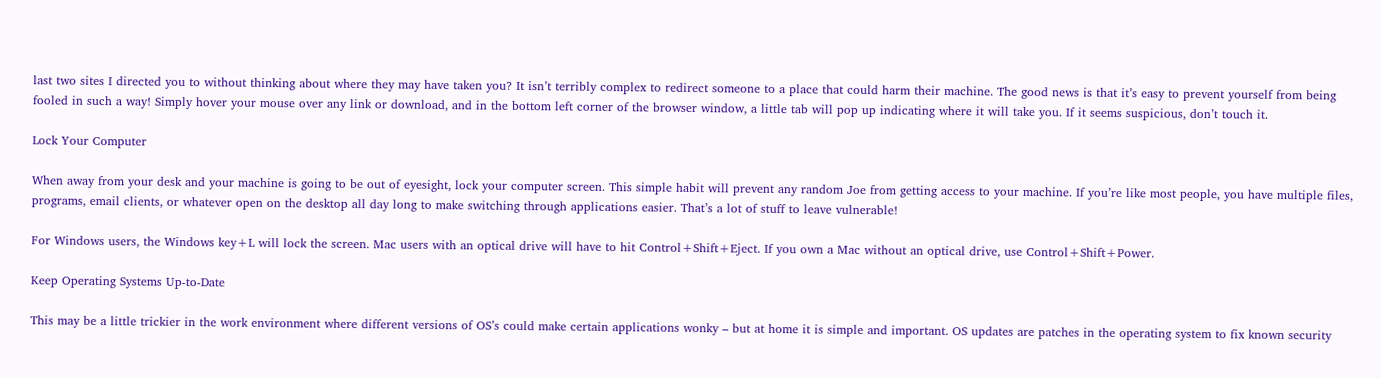last two sites I directed you to without thinking about where they may have taken you? It isn’t terribly complex to redirect someone to a place that could harm their machine. The good news is that it’s easy to prevent yourself from being fooled in such a way! Simply hover your mouse over any link or download, and in the bottom left corner of the browser window, a little tab will pop up indicating where it will take you. If it seems suspicious, don’t touch it.

Lock Your Computer

When away from your desk and your machine is going to be out of eyesight, lock your computer screen. This simple habit will prevent any random Joe from getting access to your machine. If you’re like most people, you have multiple files, programs, email clients, or whatever open on the desktop all day long to make switching through applications easier. That’s a lot of stuff to leave vulnerable!

For Windows users, the Windows key+L will lock the screen. Mac users with an optical drive will have to hit Control+Shift+Eject. If you own a Mac without an optical drive, use Control+Shift+Power.

Keep Operating Systems Up-to-Date

This may be a little trickier in the work environment where different versions of OS’s could make certain applications wonky – but at home it is simple and important. OS updates are patches in the operating system to fix known security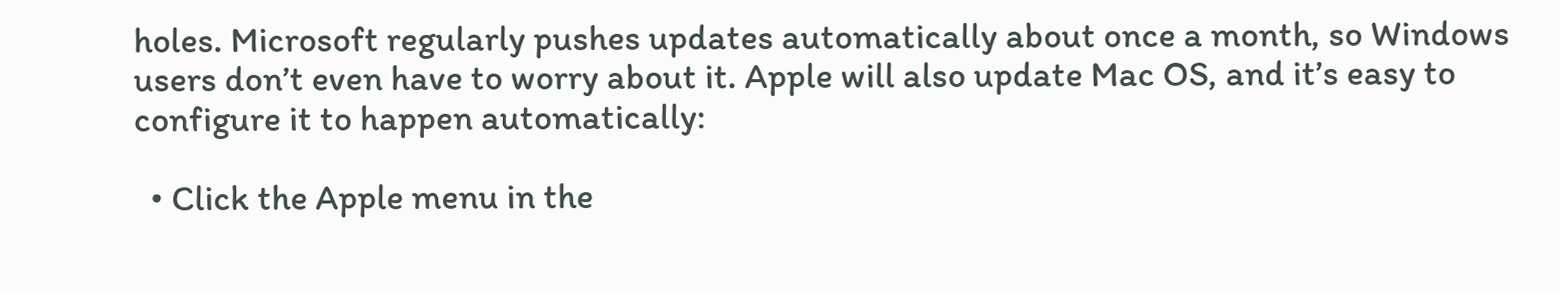holes. Microsoft regularly pushes updates automatically about once a month, so Windows users don’t even have to worry about it. Apple will also update Mac OS, and it’s easy to configure it to happen automatically:

  • Click the Apple menu in the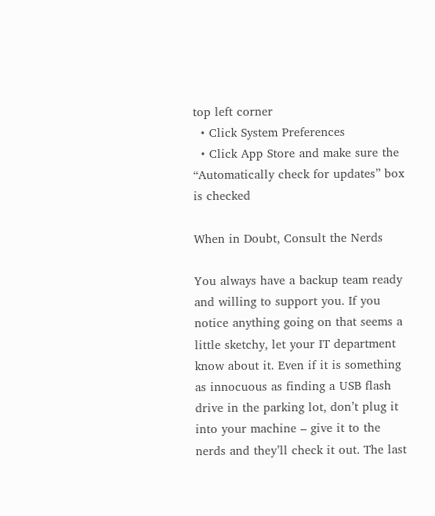top left corner
  • Click System Preferences
  • Click App Store and make sure the “Automatically check for updates” box is checked

When in Doubt, Consult the Nerds

You always have a backup team ready and willing to support you. If you notice anything going on that seems a little sketchy, let your IT department know about it. Even if it is something as innocuous as finding a USB flash drive in the parking lot, don’t plug it into your machine – give it to the nerds and they’ll check it out. The last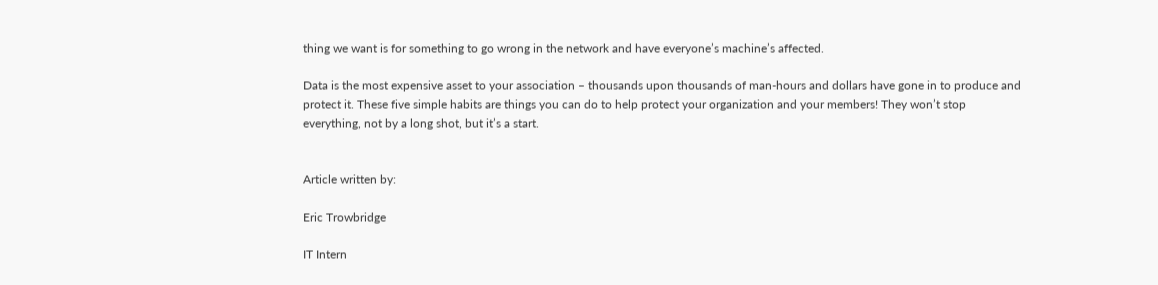thing we want is for something to go wrong in the network and have everyone’s machine’s affected.

Data is the most expensive asset to your association – thousands upon thousands of man-hours and dollars have gone in to produce and protect it. These five simple habits are things you can do to help protect your organization and your members! They won’t stop everything, not by a long shot, but it’s a start.


Article written by:

Eric Trowbridge

IT Intern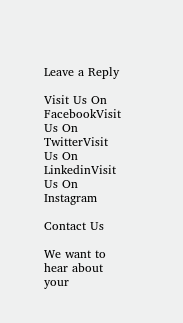Leave a Reply

Visit Us On FacebookVisit Us On TwitterVisit Us On LinkedinVisit Us On Instagram

Contact Us

We want to hear about your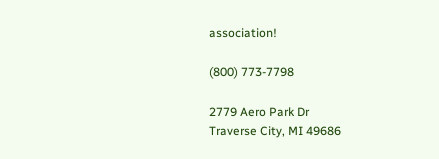association!

(800) 773-7798

2779 Aero Park Dr
Traverse City, MI 49686